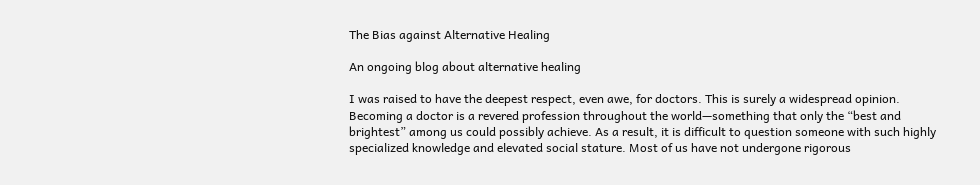The Bias against Alternative Healing

An ongoing blog about alternative healing

I was raised to have the deepest respect, even awe, for doctors. This is surely a widespread opinion. Becoming a doctor is a revered profession throughout the world—something that only the “best and brightest” among us could possibly achieve. As a result, it is difficult to question someone with such highly specialized knowledge and elevated social stature. Most of us have not undergone rigorous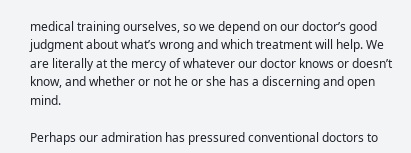medical training ourselves, so we depend on our doctor’s good judgment about what’s wrong and which treatment will help. We are literally at the mercy of whatever our doctor knows or doesn’t know, and whether or not he or she has a discerning and open mind.

Perhaps our admiration has pressured conventional doctors to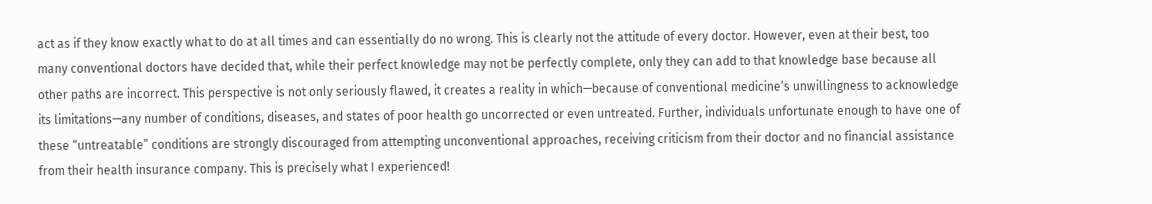act as if they know exactly what to do at all times and can essentially do no wrong. This is clearly not the attitude of every doctor. However, even at their best, too many conventional doctors have decided that, while their perfect knowledge may not be perfectly complete, only they can add to that knowledge base because all other paths are incorrect. This perspective is not only seriously flawed, it creates a reality in which—because of conventional medicine’s unwillingness to acknowledge its limitations—any number of conditions, diseases, and states of poor health go uncorrected or even untreated. Further, individuals unfortunate enough to have one of these “untreatable” conditions are strongly discouraged from attempting unconventional approaches, receiving criticism from their doctor and no financial assistance from their health insurance company. This is precisely what I experienced!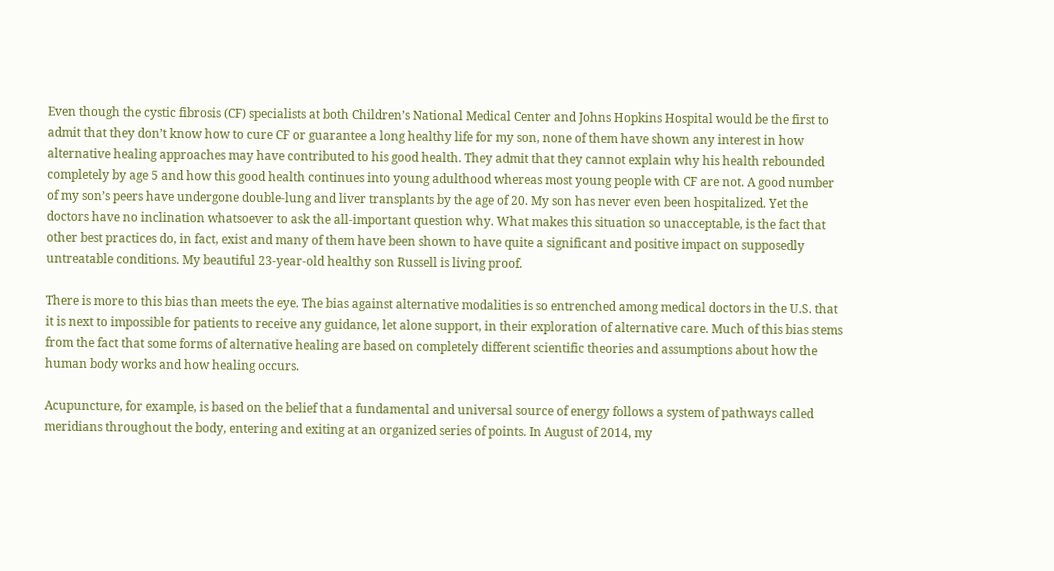Even though the cystic fibrosis (CF) specialists at both Children’s National Medical Center and Johns Hopkins Hospital would be the first to admit that they don’t know how to cure CF or guarantee a long healthy life for my son, none of them have shown any interest in how alternative healing approaches may have contributed to his good health. They admit that they cannot explain why his health rebounded completely by age 5 and how this good health continues into young adulthood whereas most young people with CF are not. A good number of my son’s peers have undergone double-lung and liver transplants by the age of 20. My son has never even been hospitalized. Yet the doctors have no inclination whatsoever to ask the all-important question why. What makes this situation so unacceptable, is the fact that other best practices do, in fact, exist and many of them have been shown to have quite a significant and positive impact on supposedly untreatable conditions. My beautiful 23-year-old healthy son Russell is living proof.

There is more to this bias than meets the eye. The bias against alternative modalities is so entrenched among medical doctors in the U.S. that it is next to impossible for patients to receive any guidance, let alone support, in their exploration of alternative care. Much of this bias stems from the fact that some forms of alternative healing are based on completely different scientific theories and assumptions about how the human body works and how healing occurs.

Acupuncture, for example, is based on the belief that a fundamental and universal source of energy follows a system of pathways called meridians throughout the body, entering and exiting at an organized series of points. In August of 2014, my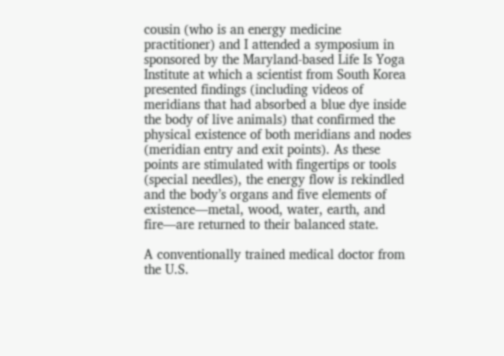cousin (who is an energy medicine practitioner) and I attended a symposium in sponsored by the Maryland-based Life Is Yoga Institute at which a scientist from South Korea presented findings (including videos of meridians that had absorbed a blue dye inside the body of live animals) that confirmed the physical existence of both meridians and nodes (meridian entry and exit points). As these points are stimulated with fingertips or tools (special needles), the energy flow is rekindled and the body’s organs and five elements of existence—metal, wood, water, earth, and fire—are returned to their balanced state.

A conventionally trained medical doctor from the U.S.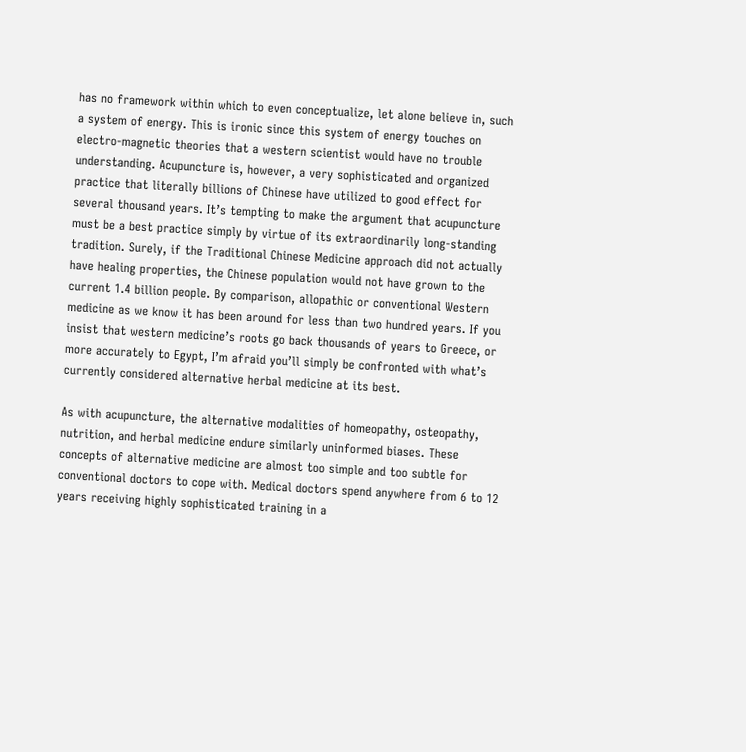has no framework within which to even conceptualize, let alone believe in, such a system of energy. This is ironic since this system of energy touches on electro-magnetic theories that a western scientist would have no trouble understanding. Acupuncture is, however, a very sophisticated and organized practice that literally billions of Chinese have utilized to good effect for several thousand years. It’s tempting to make the argument that acupuncture must be a best practice simply by virtue of its extraordinarily long-standing tradition. Surely, if the Traditional Chinese Medicine approach did not actually have healing properties, the Chinese population would not have grown to the current 1.4 billion people. By comparison, allopathic or conventional Western medicine as we know it has been around for less than two hundred years. If you insist that western medicine’s roots go back thousands of years to Greece, or more accurately to Egypt, I’m afraid you’ll simply be confronted with what’s currently considered alternative herbal medicine at its best.

As with acupuncture, the alternative modalities of homeopathy, osteopathy, nutrition, and herbal medicine endure similarly uninformed biases. These concepts of alternative medicine are almost too simple and too subtle for conventional doctors to cope with. Medical doctors spend anywhere from 6 to 12 years receiving highly sophisticated training in a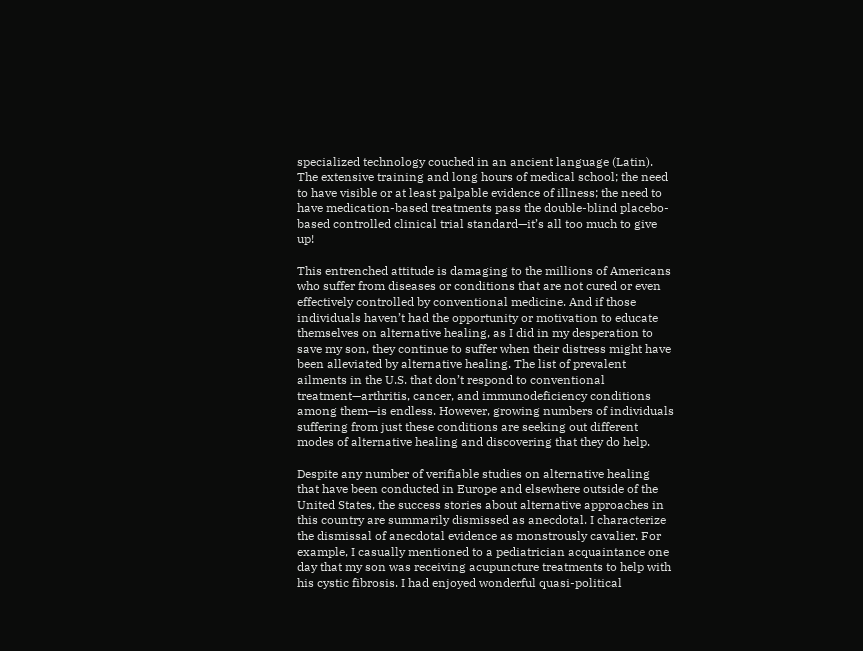specialized technology couched in an ancient language (Latin). The extensive training and long hours of medical school; the need to have visible or at least palpable evidence of illness; the need to have medication-based treatments pass the double-blind placebo-based controlled clinical trial standard—it’s all too much to give up!

This entrenched attitude is damaging to the millions of Americans who suffer from diseases or conditions that are not cured or even effectively controlled by conventional medicine. And if those individuals haven’t had the opportunity or motivation to educate themselves on alternative healing, as I did in my desperation to save my son, they continue to suffer when their distress might have been alleviated by alternative healing. The list of prevalent ailments in the U.S. that don’t respond to conventional treatment—arthritis, cancer, and immunodeficiency conditions among them—is endless. However, growing numbers of individuals suffering from just these conditions are seeking out different modes of alternative healing and discovering that they do help.

Despite any number of verifiable studies on alternative healing that have been conducted in Europe and elsewhere outside of the United States, the success stories about alternative approaches in this country are summarily dismissed as anecdotal. I characterize the dismissal of anecdotal evidence as monstrously cavalier. For example, I casually mentioned to a pediatrician acquaintance one day that my son was receiving acupuncture treatments to help with his cystic fibrosis. I had enjoyed wonderful quasi-political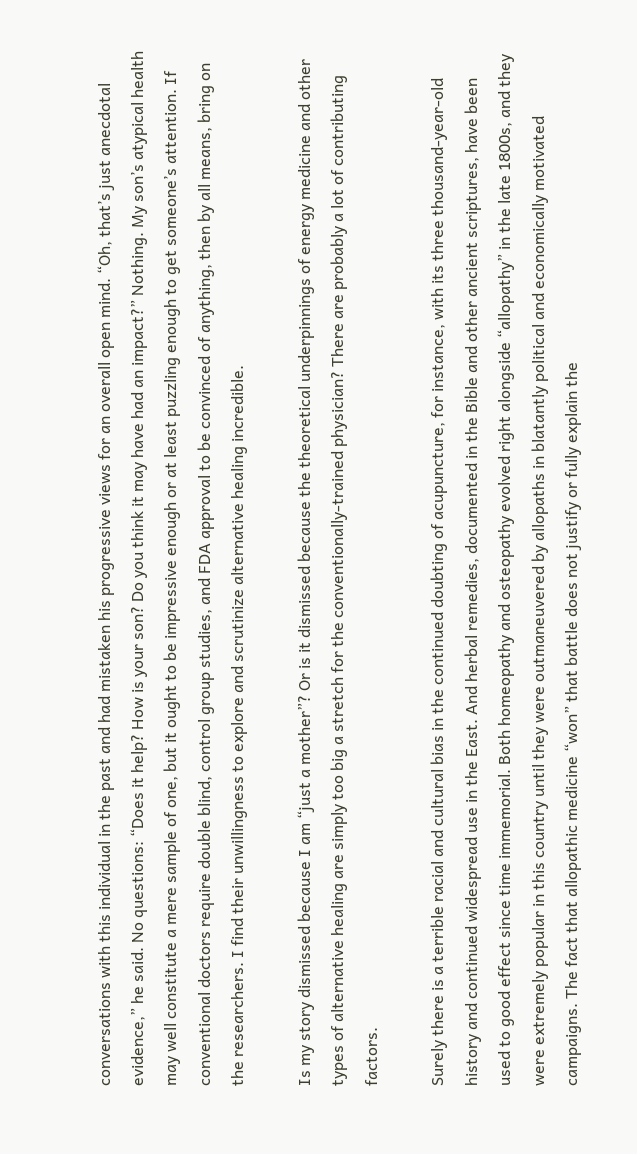conversations with this individual in the past and had mistaken his progressive views for an overall open mind. “Oh, that’s just anecdotal evidence,” he said. No questions: “Does it help? How is your son? Do you think it may have had an impact?” Nothing. My son’s atypical health may well constitute a mere sample of one, but it ought to be impressive enough or at least puzzling enough to get someone’s attention. If conventional doctors require double blind, control group studies, and FDA approval to be convinced of anything, then by all means, bring on the researchers. I find their unwillingness to explore and scrutinize alternative healing incredible.

Is my story dismissed because I am “just a mother”? Or is it dismissed because the theoretical underpinnings of energy medicine and other types of alternative healing are simply too big a stretch for the conventionally-trained physician? There are probably a lot of contributing factors.

Surely there is a terrible racial and cultural bias in the continued doubting of acupuncture, for instance, with its three thousand-year-old history and continued widespread use in the East. And herbal remedies, documented in the Bible and other ancient scriptures, have been used to good effect since time immemorial. Both homeopathy and osteopathy evolved right alongside “allopathy” in the late 1800s, and they were extremely popular in this country until they were outmaneuvered by allopaths in blatantly political and economically motivated campaigns. The fact that allopathic medicine “won” that battle does not justify or fully explain the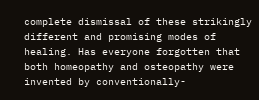complete dismissal of these strikingly different and promising modes of healing. Has everyone forgotten that both homeopathy and osteopathy were invented by conventionally-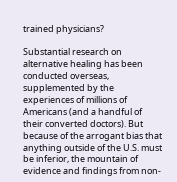trained physicians?

Substantial research on alternative healing has been conducted overseas, supplemented by the experiences of millions of Americans (and a handful of their converted doctors). But because of the arrogant bias that anything outside of the U.S. must be inferior, the mountain of evidence and findings from non-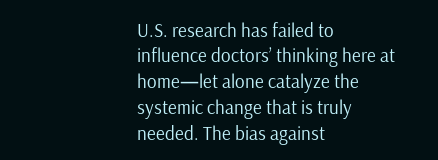U.S. research has failed to influence doctors’ thinking here at home—let alone catalyze the systemic change that is truly needed. The bias against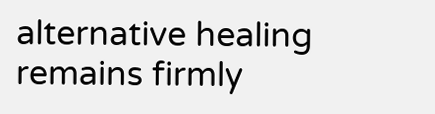alternative healing remains firmly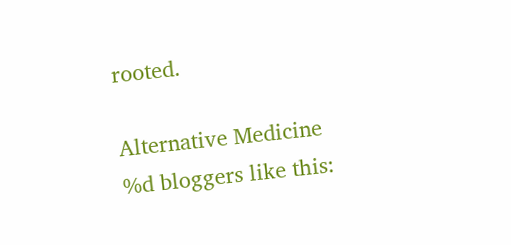rooted.

Alternative Medicine
%d bloggers like this: